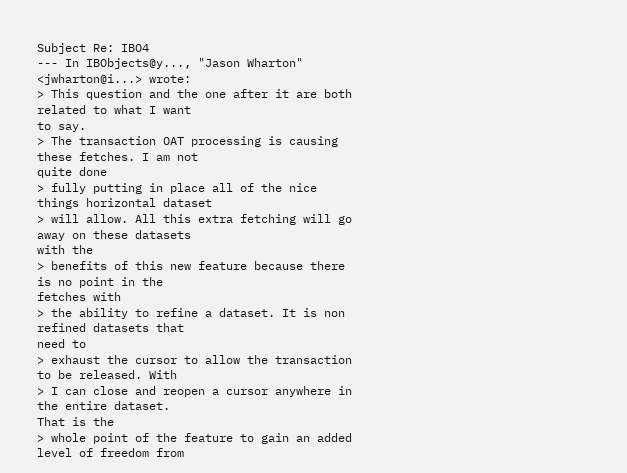Subject Re: IBO4
--- In IBObjects@y..., "Jason Wharton" <jwharton@i...> wrote:
> This question and the one after it are both related to what I want
to say.
> The transaction OAT processing is causing these fetches. I am not
quite done
> fully putting in place all of the nice things horizontal dataset
> will allow. All this extra fetching will go away on these datasets
with the
> benefits of this new feature because there is no point in the
fetches with
> the ability to refine a dataset. It is non refined datasets that
need to
> exhaust the cursor to allow the transaction to be released. With
> I can close and reopen a cursor anywhere in the entire dataset.
That is the
> whole point of the feature to gain an added level of freedom from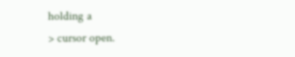holding a
> cursor open.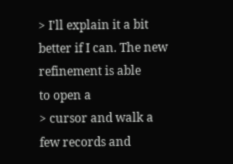> I'll explain it a bit better if I can. The new refinement is able
to open a
> cursor and walk a few records and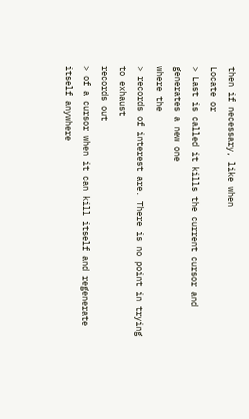then if necessary, like when
Locate or
> Last is called it kills the current cursor and generates a new one
where the
> records of interest are. There is no point in trying to exhaust
records out
> of a cursor when it can kill itself and regenerate itself anywhere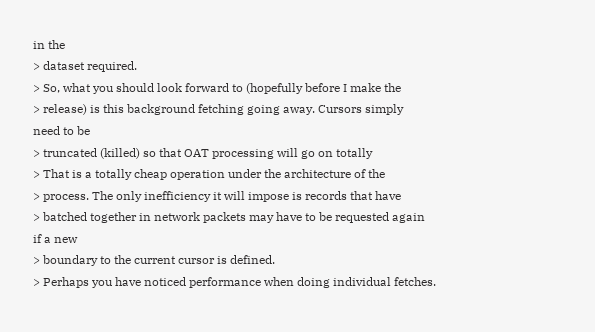in the
> dataset required.
> So, what you should look forward to (hopefully before I make the
> release) is this background fetching going away. Cursors simply
need to be
> truncated (killed) so that OAT processing will go on totally
> That is a totally cheap operation under the architecture of the
> process. The only inefficiency it will impose is records that have
> batched together in network packets may have to be requested again
if a new
> boundary to the current cursor is defined.
> Perhaps you have noticed performance when doing individual fetches.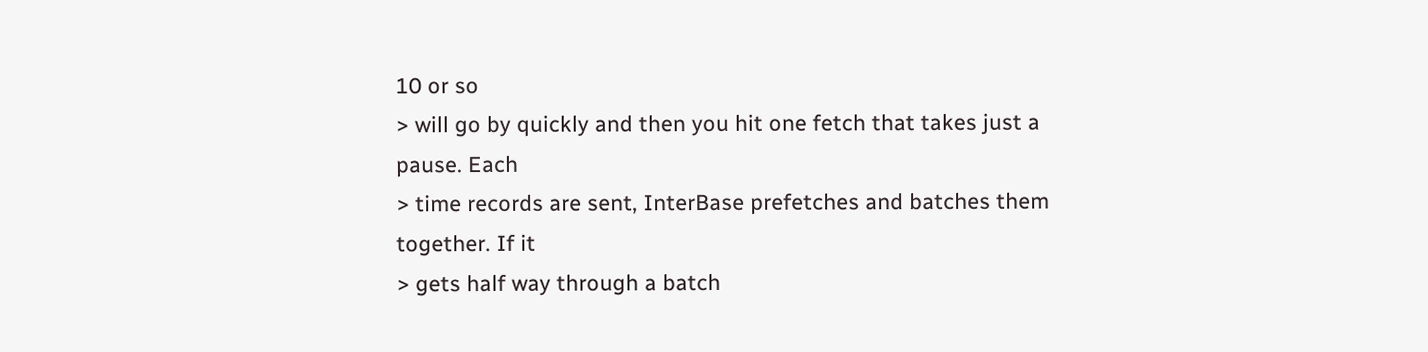10 or so
> will go by quickly and then you hit one fetch that takes just a
pause. Each
> time records are sent, InterBase prefetches and batches them
together. If it
> gets half way through a batch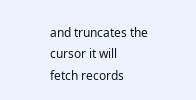and truncates the cursor it will
fetch records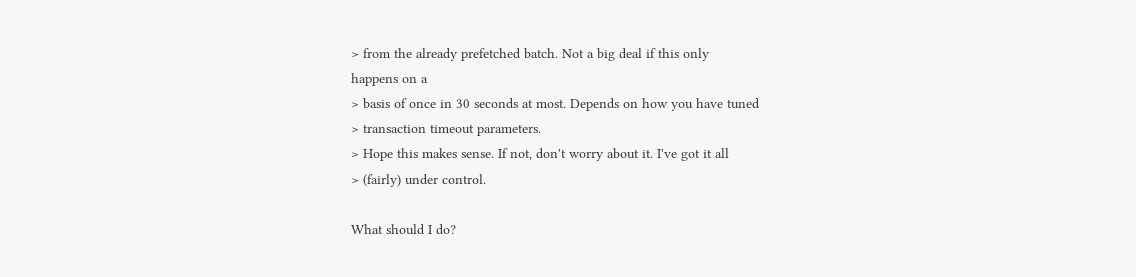> from the already prefetched batch. Not a big deal if this only
happens on a
> basis of once in 30 seconds at most. Depends on how you have tuned
> transaction timeout parameters.
> Hope this makes sense. If not, don't worry about it. I've got it all
> (fairly) under control.

What should I do?